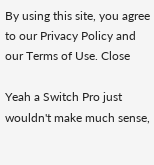By using this site, you agree to our Privacy Policy and our Terms of Use. Close

Yeah a Switch Pro just wouldn't make much sense,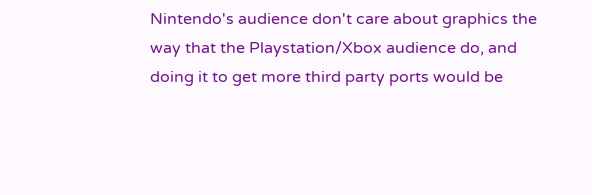Nintendo's audience don't care about graphics the way that the Playstation/Xbox audience do, and doing it to get more third party ports would be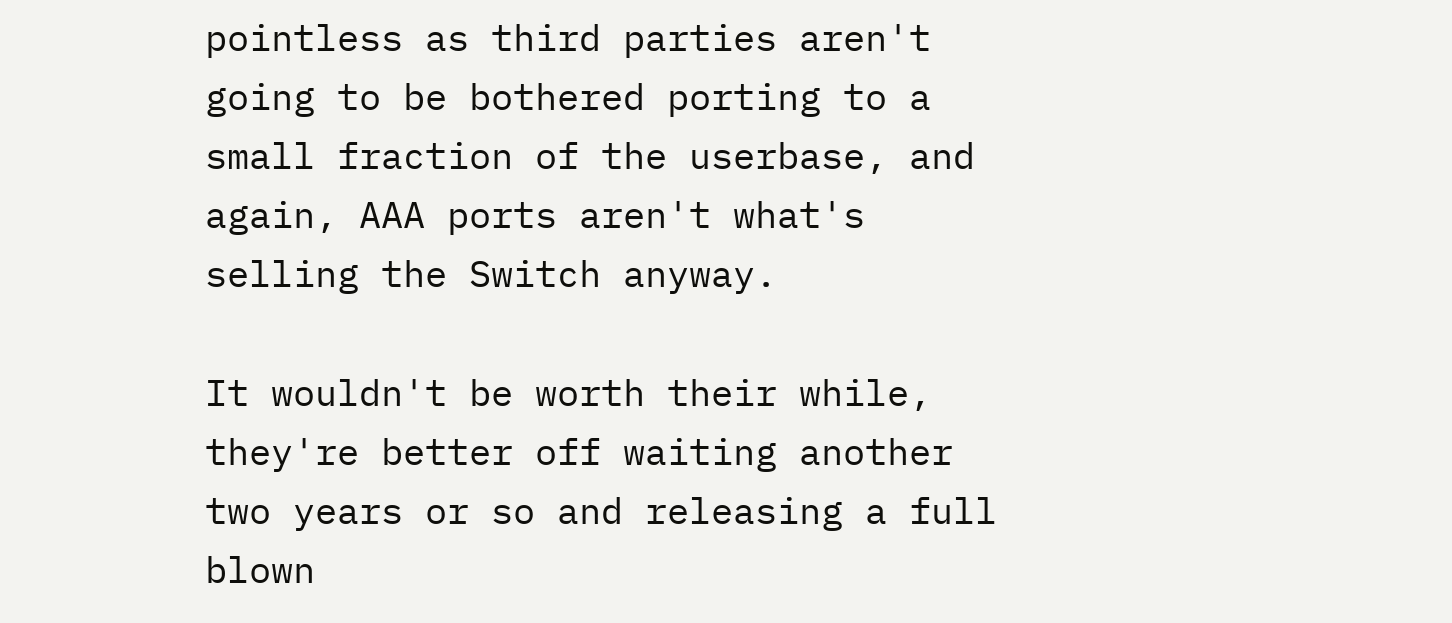pointless as third parties aren't going to be bothered porting to a small fraction of the userbase, and again, AAA ports aren't what's selling the Switch anyway.

It wouldn't be worth their while, they're better off waiting another two years or so and releasing a full blown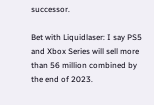successor.

Bet with Liquidlaser: I say PS5 and Xbox Series will sell more than 56 million combined by the end of 2023.